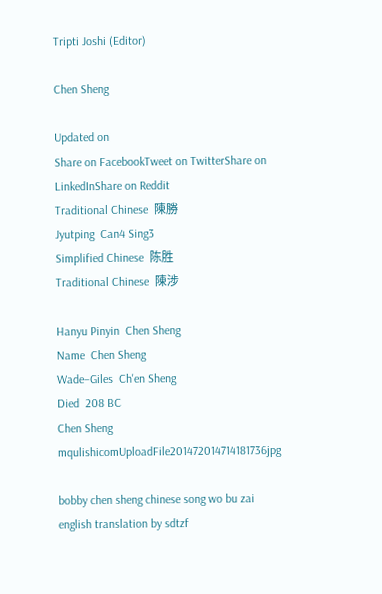Tripti Joshi (Editor)

Chen Sheng

Updated on
Share on FacebookTweet on TwitterShare on LinkedInShare on Reddit
Traditional Chinese  陳勝
Jyutping  Can4 Sing3
Simplified Chinese  陈胜
Traditional Chinese  陳涉

Hanyu Pinyin  Chen Sheng
Name  Chen Sheng
Wade–Giles  Ch'en Sheng
Died  208 BC
Chen Sheng mqulishicomUploadFile201472014714181736jpg

bobby chen sheng chinese song wo bu zai english translation by sdtzf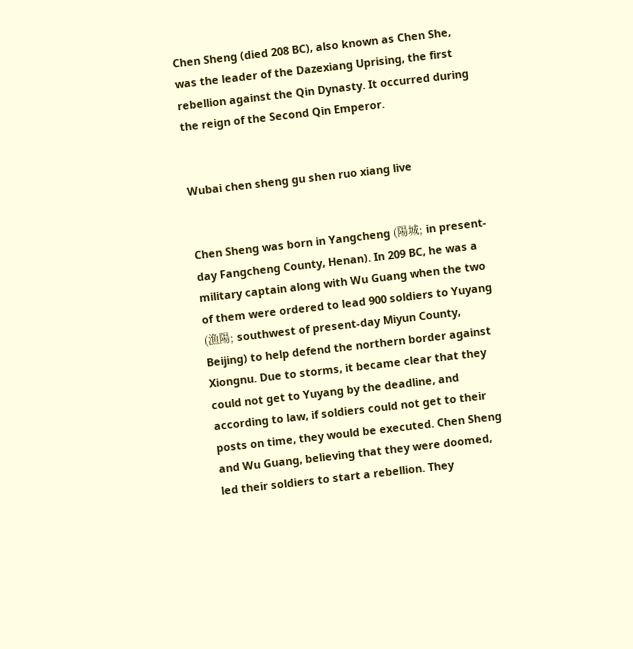Chen Sheng (died 208 BC), also known as Chen She, was the leader of the Dazexiang Uprising, the first rebellion against the Qin Dynasty. It occurred during the reign of the Second Qin Emperor.


Wubai chen sheng gu shen ruo xiang live


Chen Sheng was born in Yangcheng (陽城; in present-day Fangcheng County, Henan). In 209 BC, he was a military captain along with Wu Guang when the two of them were ordered to lead 900 soldiers to Yuyang (漁陽; southwest of present-day Miyun County, Beijing) to help defend the northern border against Xiongnu. Due to storms, it became clear that they could not get to Yuyang by the deadline, and according to law, if soldiers could not get to their posts on time, they would be executed. Chen Sheng and Wu Guang, believing that they were doomed, led their soldiers to start a rebellion. They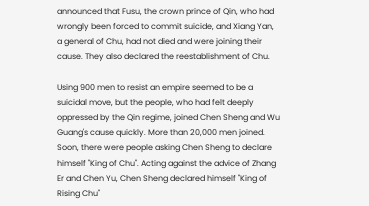announced that Fusu, the crown prince of Qin, who had wrongly been forced to commit suicide, and Xiang Yan, a general of Chu, had not died and were joining their cause. They also declared the reestablishment of Chu.

Using 900 men to resist an empire seemed to be a suicidal move, but the people, who had felt deeply oppressed by the Qin regime, joined Chen Sheng and Wu Guang's cause quickly. More than 20,000 men joined. Soon, there were people asking Chen Sheng to declare himself "King of Chu". Acting against the advice of Zhang Er and Chen Yu, Chen Sheng declared himself "King of Rising Chu"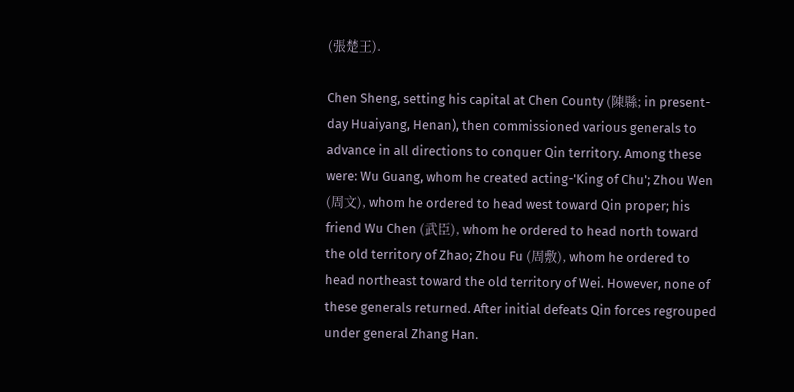(張楚王).

Chen Sheng, setting his capital at Chen County (陳縣; in present-day Huaiyang, Henan), then commissioned various generals to advance in all directions to conquer Qin territory. Among these were: Wu Guang, whom he created acting-'King of Chu'; Zhou Wen (周文), whom he ordered to head west toward Qin proper; his friend Wu Chen (武臣), whom he ordered to head north toward the old territory of Zhao; Zhou Fu (周敷), whom he ordered to head northeast toward the old territory of Wei. However, none of these generals returned. After initial defeats Qin forces regrouped under general Zhang Han.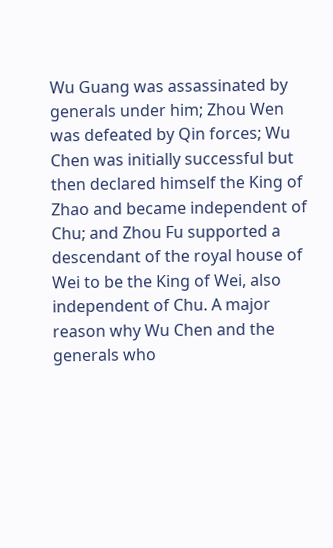Wu Guang was assassinated by generals under him; Zhou Wen was defeated by Qin forces; Wu Chen was initially successful but then declared himself the King of Zhao and became independent of Chu; and Zhou Fu supported a descendant of the royal house of Wei to be the King of Wei, also independent of Chu. A major reason why Wu Chen and the generals who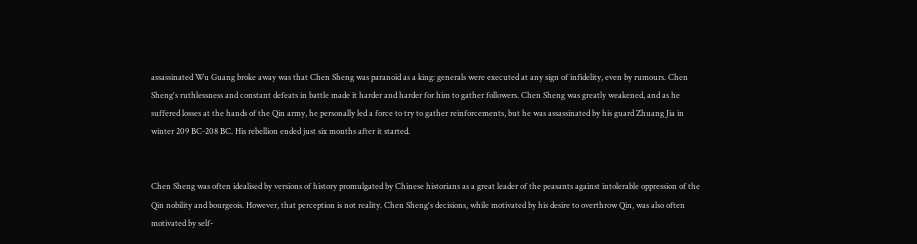assassinated Wu Guang broke away was that Chen Sheng was paranoid as a king: generals were executed at any sign of infidelity, even by rumours. Chen Sheng's ruthlessness and constant defeats in battle made it harder and harder for him to gather followers. Chen Sheng was greatly weakened, and as he suffered losses at the hands of the Qin army, he personally led a force to try to gather reinforcements, but he was assassinated by his guard Zhuang Jia in winter 209 BC-208 BC. His rebellion ended just six months after it started.


Chen Sheng was often idealised by versions of history promulgated by Chinese historians as a great leader of the peasants against intolerable oppression of the Qin nobility and bourgeois. However, that perception is not reality. Chen Sheng's decisions, while motivated by his desire to overthrow Qin, was also often motivated by self-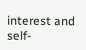interest and self-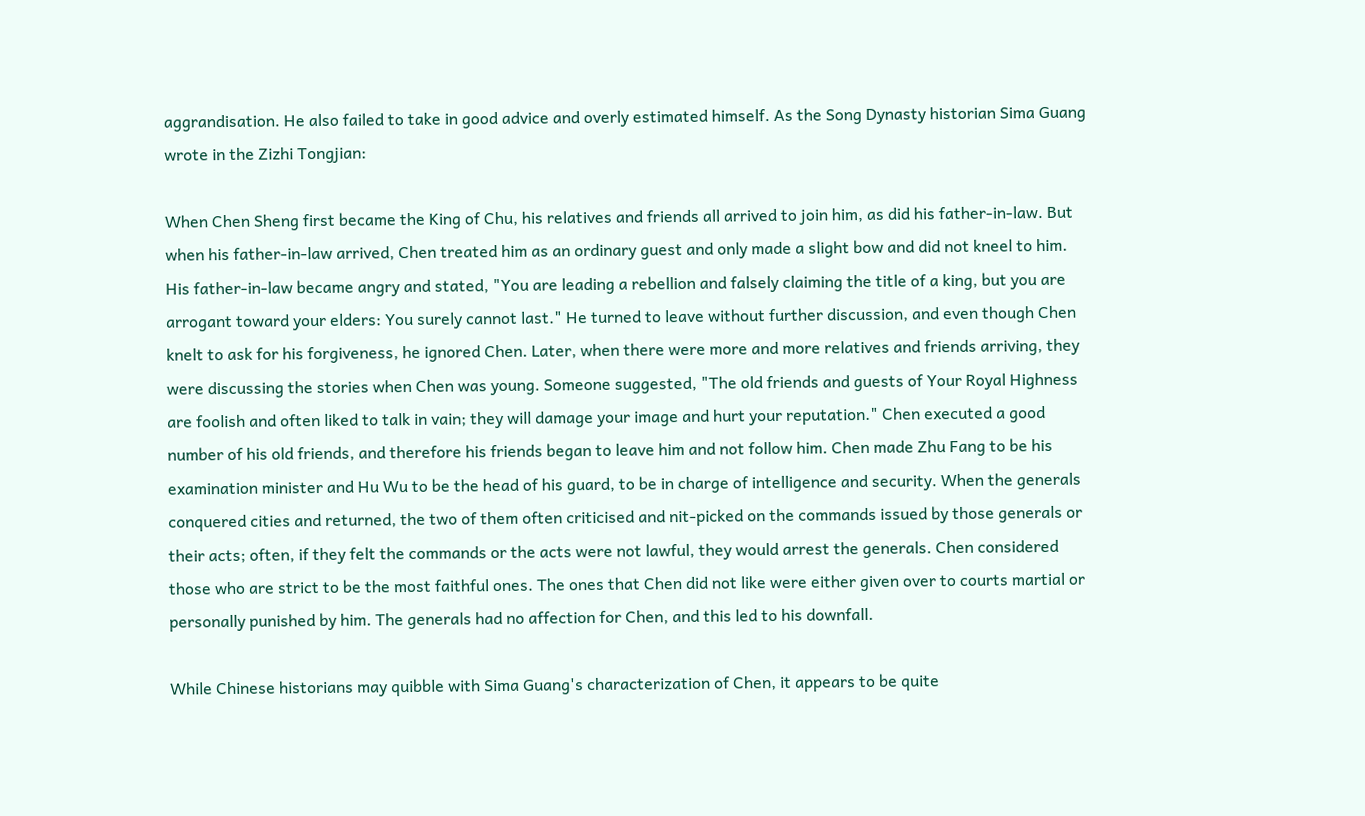aggrandisation. He also failed to take in good advice and overly estimated himself. As the Song Dynasty historian Sima Guang wrote in the Zizhi Tongjian:

When Chen Sheng first became the King of Chu, his relatives and friends all arrived to join him, as did his father-in-law. But when his father-in-law arrived, Chen treated him as an ordinary guest and only made a slight bow and did not kneel to him. His father-in-law became angry and stated, "You are leading a rebellion and falsely claiming the title of a king, but you are arrogant toward your elders: You surely cannot last." He turned to leave without further discussion, and even though Chen knelt to ask for his forgiveness, he ignored Chen. Later, when there were more and more relatives and friends arriving, they were discussing the stories when Chen was young. Someone suggested, "The old friends and guests of Your Royal Highness are foolish and often liked to talk in vain; they will damage your image and hurt your reputation." Chen executed a good number of his old friends, and therefore his friends began to leave him and not follow him. Chen made Zhu Fang to be his examination minister and Hu Wu to be the head of his guard, to be in charge of intelligence and security. When the generals conquered cities and returned, the two of them often criticised and nit-picked on the commands issued by those generals or their acts; often, if they felt the commands or the acts were not lawful, they would arrest the generals. Chen considered those who are strict to be the most faithful ones. The ones that Chen did not like were either given over to courts martial or personally punished by him. The generals had no affection for Chen, and this led to his downfall.

While Chinese historians may quibble with Sima Guang's characterization of Chen, it appears to be quite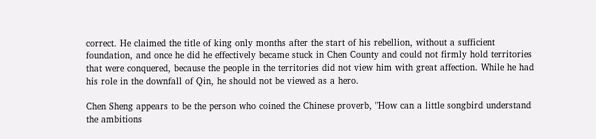correct. He claimed the title of king only months after the start of his rebellion, without a sufficient foundation, and once he did he effectively became stuck in Chen County and could not firmly hold territories that were conquered, because the people in the territories did not view him with great affection. While he had his role in the downfall of Qin, he should not be viewed as a hero.

Chen Sheng appears to be the person who coined the Chinese proverb, "How can a little songbird understand the ambitions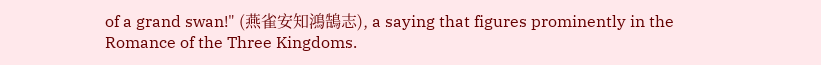of a grand swan!" (燕雀安知鴻鵠志), a saying that figures prominently in the Romance of the Three Kingdoms.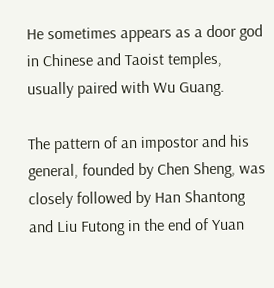He sometimes appears as a door god in Chinese and Taoist temples, usually paired with Wu Guang.

The pattern of an impostor and his general, founded by Chen Sheng, was closely followed by Han Shantong and Liu Futong in the end of Yuan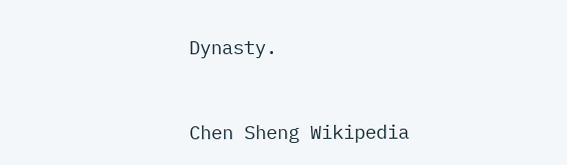Dynasty.


Chen Sheng Wikipedia